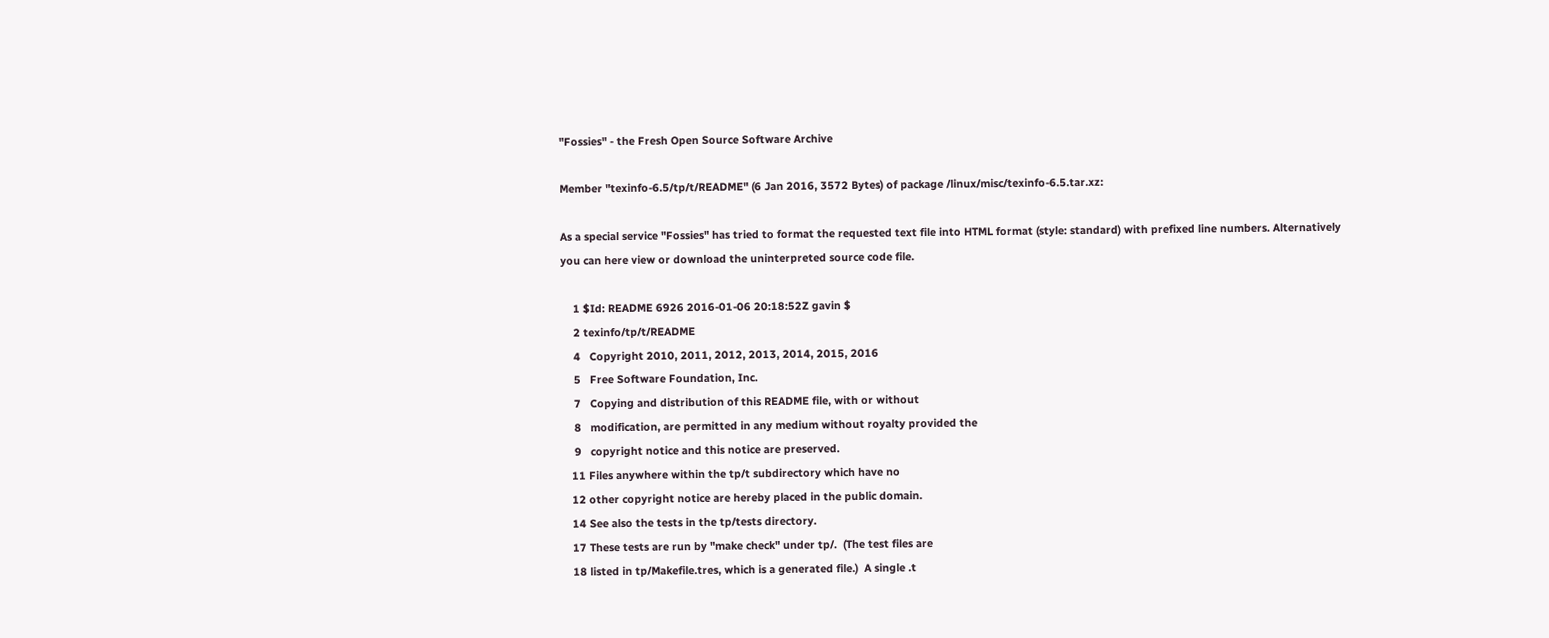"Fossies" - the Fresh Open Source Software Archive

Member "texinfo-6.5/tp/t/README" (6 Jan 2016, 3572 Bytes) of package /linux/misc/texinfo-6.5.tar.xz:

As a special service "Fossies" has tried to format the requested text file into HTML format (style: standard) with prefixed line numbers. Alternatively you can here view or download the uninterpreted source code file.

    1 $Id: README 6926 2016-01-06 20:18:52Z gavin $
    2 texinfo/tp/t/README
    4   Copyright 2010, 2011, 2012, 2013, 2014, 2015, 2016
    5   Free Software Foundation, Inc.
    7   Copying and distribution of this README file, with or without
    8   modification, are permitted in any medium without royalty provided the
    9   copyright notice and this notice are preserved.
   11 Files anywhere within the tp/t subdirectory which have no
   12 other copyright notice are hereby placed in the public domain.
   14 See also the tests in the tp/tests directory.
   17 These tests are run by "make check" under tp/.  (The test files are
   18 listed in tp/Makefile.tres, which is a generated file.)  A single .t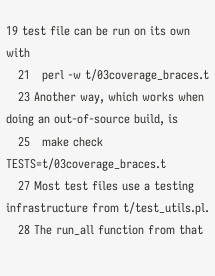19 test file can be run on its own with
   21   perl -w t/03coverage_braces.t
   23 Another way, which works when doing an out-of-source build, is
   25   make check TESTS=t/03coverage_braces.t
   27 Most test files use a testing infrastructure from t/test_utils.pl.
   28 The run_all function from that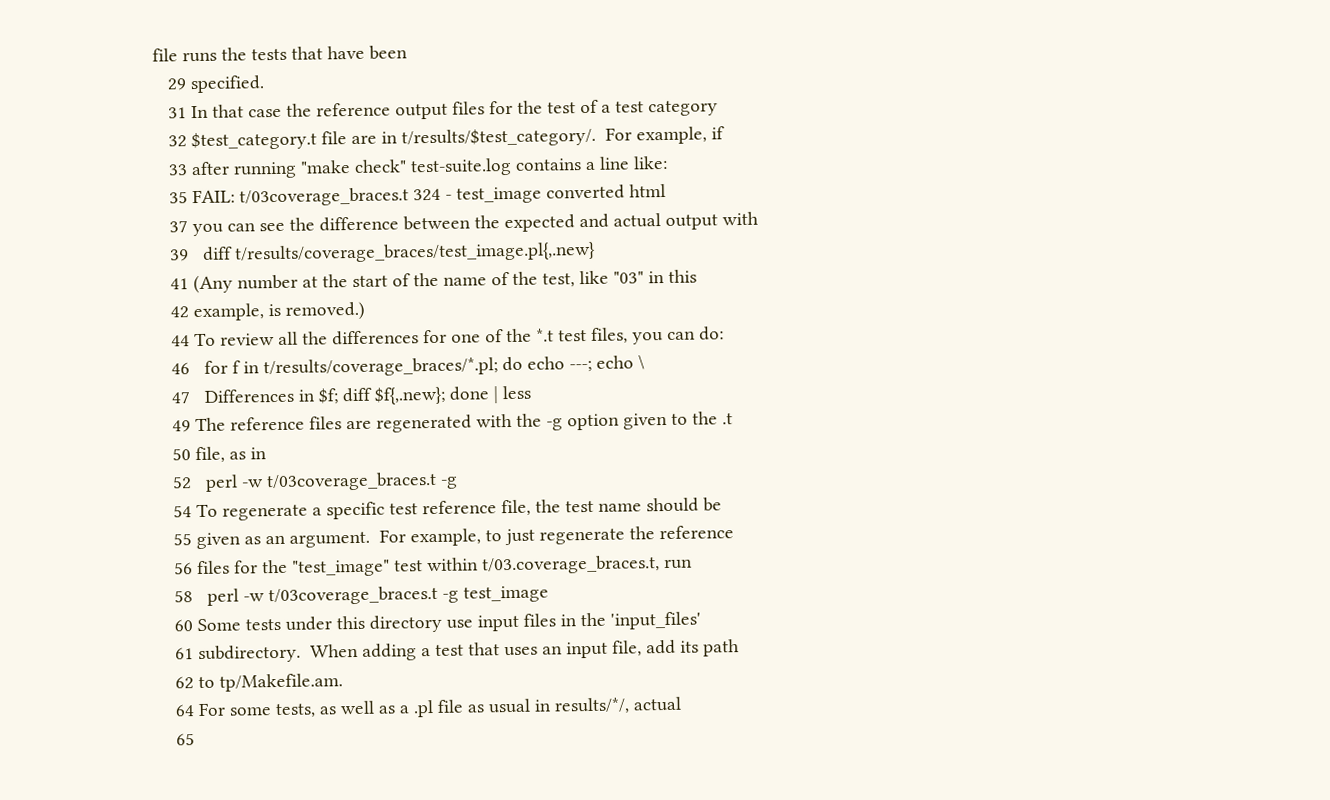file runs the tests that have been
   29 specified.
   31 In that case the reference output files for the test of a test category
   32 $test_category.t file are in t/results/$test_category/.  For example, if
   33 after running "make check" test-suite.log contains a line like:
   35 FAIL: t/03coverage_braces.t 324 - test_image converted html
   37 you can see the difference between the expected and actual output with
   39   diff t/results/coverage_braces/test_image.pl{,.new}
   41 (Any number at the start of the name of the test, like "03" in this
   42 example, is removed.)
   44 To review all the differences for one of the *.t test files, you can do:
   46   for f in t/results/coverage_braces/*.pl; do echo ---; echo \
   47   Differences in $f; diff $f{,.new}; done | less
   49 The reference files are regenerated with the -g option given to the .t
   50 file, as in
   52   perl -w t/03coverage_braces.t -g
   54 To regenerate a specific test reference file, the test name should be
   55 given as an argument.  For example, to just regenerate the reference
   56 files for the "test_image" test within t/03.coverage_braces.t, run
   58   perl -w t/03coverage_braces.t -g test_image
   60 Some tests under this directory use input files in the 'input_files'
   61 subdirectory.  When adding a test that uses an input file, add its path
   62 to tp/Makefile.am.
   64 For some tests, as well as a .pl file as usual in results/*/, actual
   65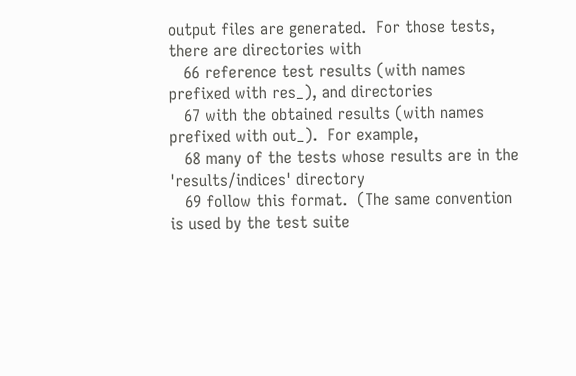output files are generated.  For those tests, there are directories with
   66 reference test results (with names prefixed with res_), and directories
   67 with the obtained results (with names prefixed with out_).  For example,
   68 many of the tests whose results are in the 'results/indices' directory
   69 follow this format.  (The same convention is used by the test suite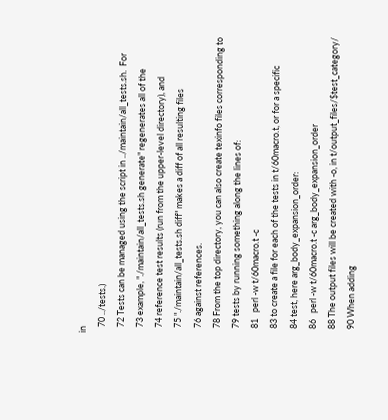in
   70 ../tests.)
   72 Tests can be managed using the script in ../maintain/all_tests.sh.  For
   73 example, "./maintain/all_tests.sh generate" regenerates all of the
   74 reference test results (run from the upper-level directory), and
   75 "./maintain/all_tests.sh diff" makes a diff of all resulting files
   76 against references.
   78 From the top directory, you can also create texinfo files corresponding to
   79 tests by running something along the lines of:
   81   perl -w t/60macro.t -c
   83 to create a file for each of the tests in t/60macro.t, or for a specific
   84 test, here arg_body_expansion_order:
   86   perl -w t/60macro.t -c arg_body_expansion_order
   88 The output files will be created with -o, in t/output_files/$test_category/
   90 When adding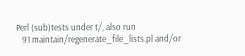Perl (sub)tests under t/, also run
   91 maintain/regenerate_file_lists.pl and/or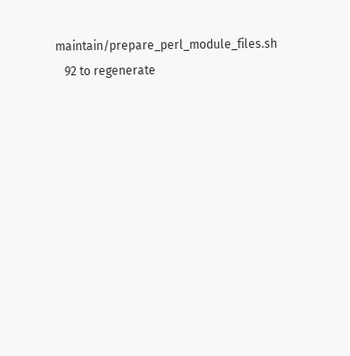maintain/prepare_perl_module_files.sh
   92 to regenerate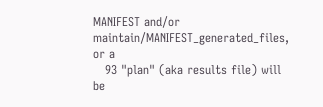MANIFEST and/or maintain/MANIFEST_generated_files, or a
   93 "plan" (aka results file) will be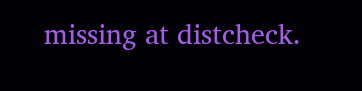missing at distcheck.